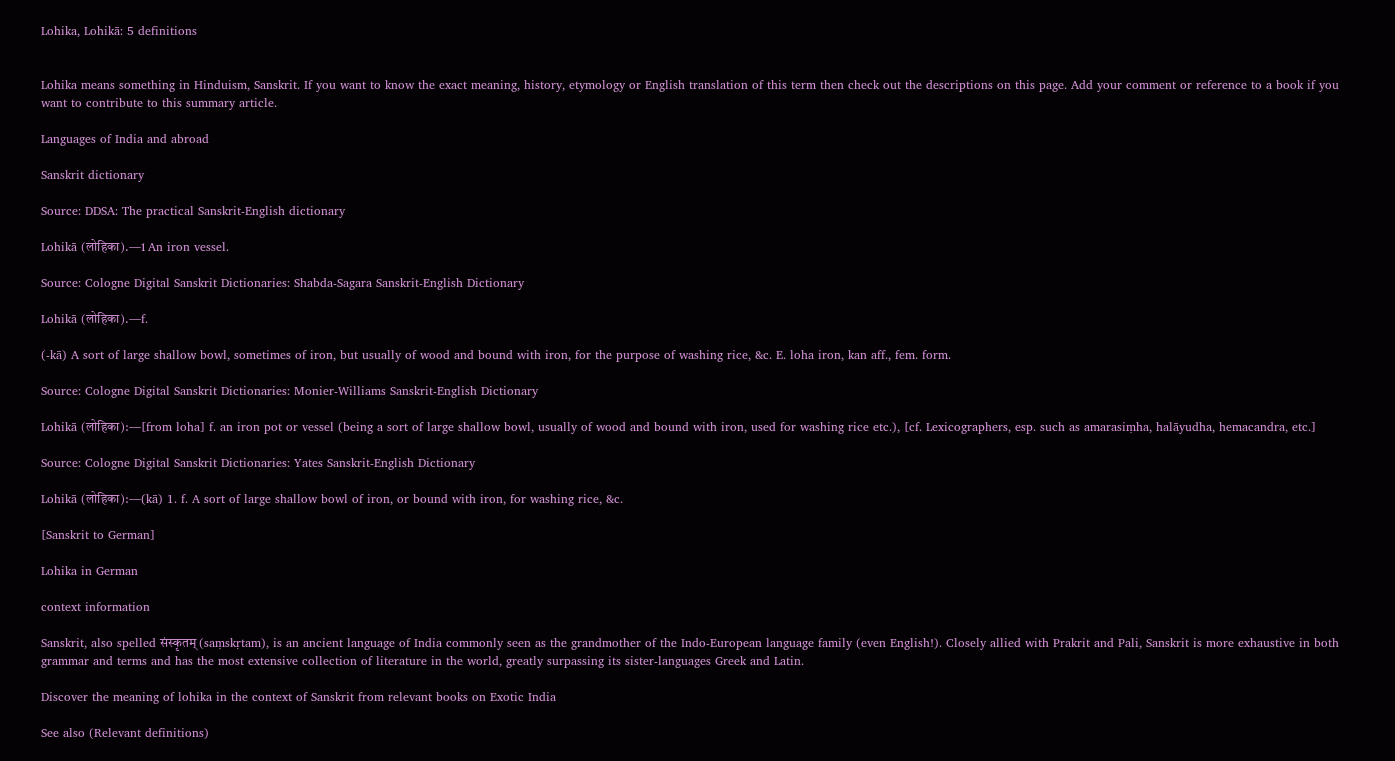Lohika, Lohikā: 5 definitions


Lohika means something in Hinduism, Sanskrit. If you want to know the exact meaning, history, etymology or English translation of this term then check out the descriptions on this page. Add your comment or reference to a book if you want to contribute to this summary article.

Languages of India and abroad

Sanskrit dictionary

Source: DDSA: The practical Sanskrit-English dictionary

Lohikā (लोहिका).—1 An iron vessel.

Source: Cologne Digital Sanskrit Dictionaries: Shabda-Sagara Sanskrit-English Dictionary

Lohikā (लोहिका).—f.

(-kā) A sort of large shallow bowl, sometimes of iron, but usually of wood and bound with iron, for the purpose of washing rice, &c. E. loha iron, kan aff., fem. form.

Source: Cologne Digital Sanskrit Dictionaries: Monier-Williams Sanskrit-English Dictionary

Lohikā (लोहिका):—[from loha] f. an iron pot or vessel (being a sort of large shallow bowl, usually of wood and bound with iron, used for washing rice etc.), [cf. Lexicographers, esp. such as amarasiṃha, halāyudha, hemacandra, etc.]

Source: Cologne Digital Sanskrit Dictionaries: Yates Sanskrit-English Dictionary

Lohikā (लोहिका):—(kā) 1. f. A sort of large shallow bowl of iron, or bound with iron, for washing rice, &c.

[Sanskrit to German]

Lohika in German

context information

Sanskrit, also spelled संस्कृतम् (saṃskṛtam), is an ancient language of India commonly seen as the grandmother of the Indo-European language family (even English!). Closely allied with Prakrit and Pali, Sanskrit is more exhaustive in both grammar and terms and has the most extensive collection of literature in the world, greatly surpassing its sister-languages Greek and Latin.

Discover the meaning of lohika in the context of Sanskrit from relevant books on Exotic India

See also (Relevant definitions)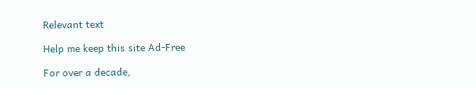Relevant text

Help me keep this site Ad-Free

For over a decade,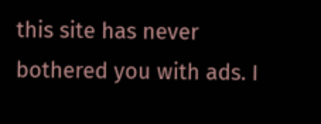this site has never bothered you with ads. I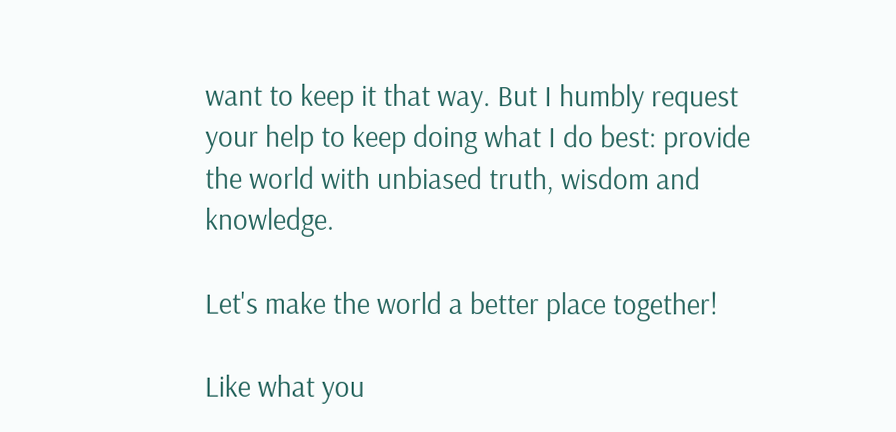want to keep it that way. But I humbly request your help to keep doing what I do best: provide the world with unbiased truth, wisdom and knowledge.

Let's make the world a better place together!

Like what you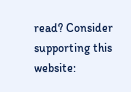read? Consider supporting this website: